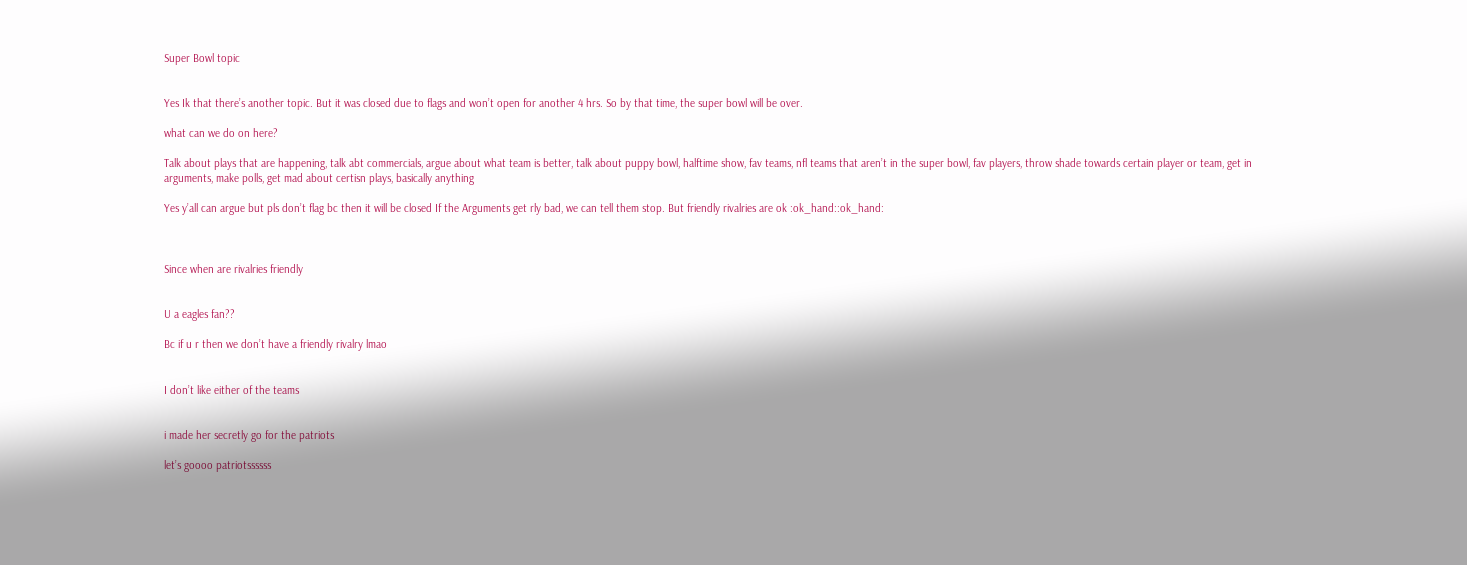Super Bowl topic


Yes Ik that there’s another topic. But it was closed due to flags and won’t open for another 4 hrs. So by that time, the super bowl will be over.

what can we do on here?

Talk about plays that are happening, talk abt commercials, argue about what team is better, talk about puppy bowl, halftime show, fav teams, nfl teams that aren’t in the super bowl, fav players, throw shade towards certain player or team, get in arguments, make polls, get mad about certisn plays, basically anything

Yes y’all can argue but pls don’t flag bc then it will be closed If the Arguments get rly bad, we can tell them stop. But friendly rivalries are ok :ok_hand::ok_hand:



Since when are rivalries friendly


U a eagles fan??

Bc if u r then we don’t have a friendly rivalry lmao


I don’t like either of the teams


i made her secretly go for the patriots

let’s goooo patriotssssss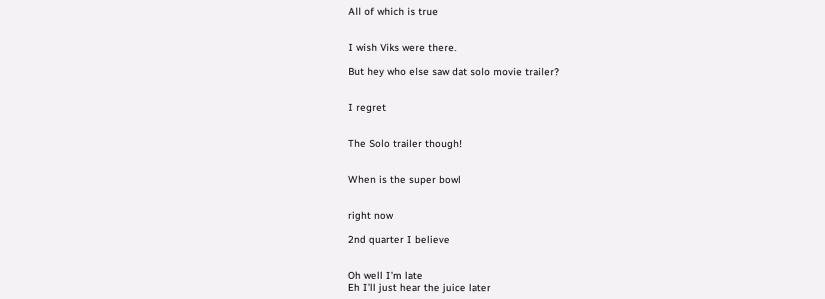All of which is true


I wish Viks were there.

But hey who else saw dat solo movie trailer?


I regret


The Solo trailer though!


When is the super bowl


right now

2nd quarter I believe


Oh well I’m late
Eh I’ll just hear the juice later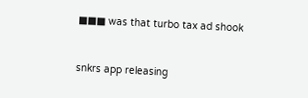■■■ was that turbo tax ad shook


snkrs app releasing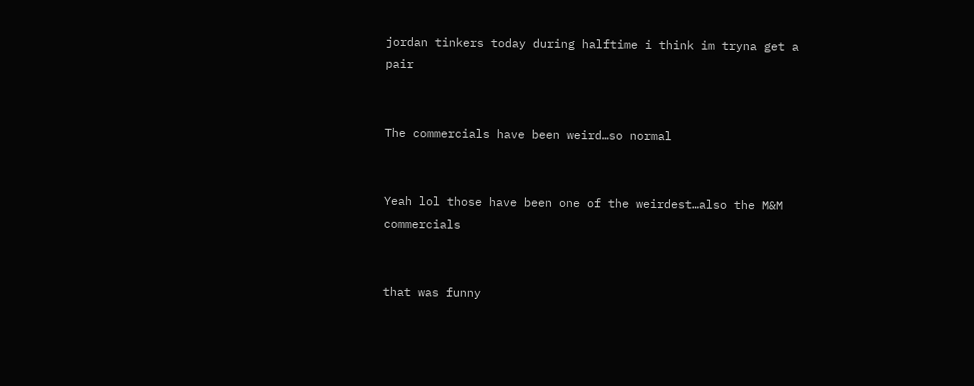jordan tinkers today during halftime i think im tryna get a pair


The commercials have been weird…so normal


Yeah lol those have been one of the weirdest…also the M&M commercials


that was funny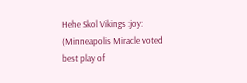Hehe Skol Vikings :joy:
(Minneapolis Miracle voted best play of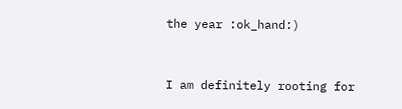the year :ok_hand:)


I am definitely rooting for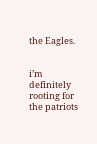the Eagles.


i’m definitely rooting for the patriots